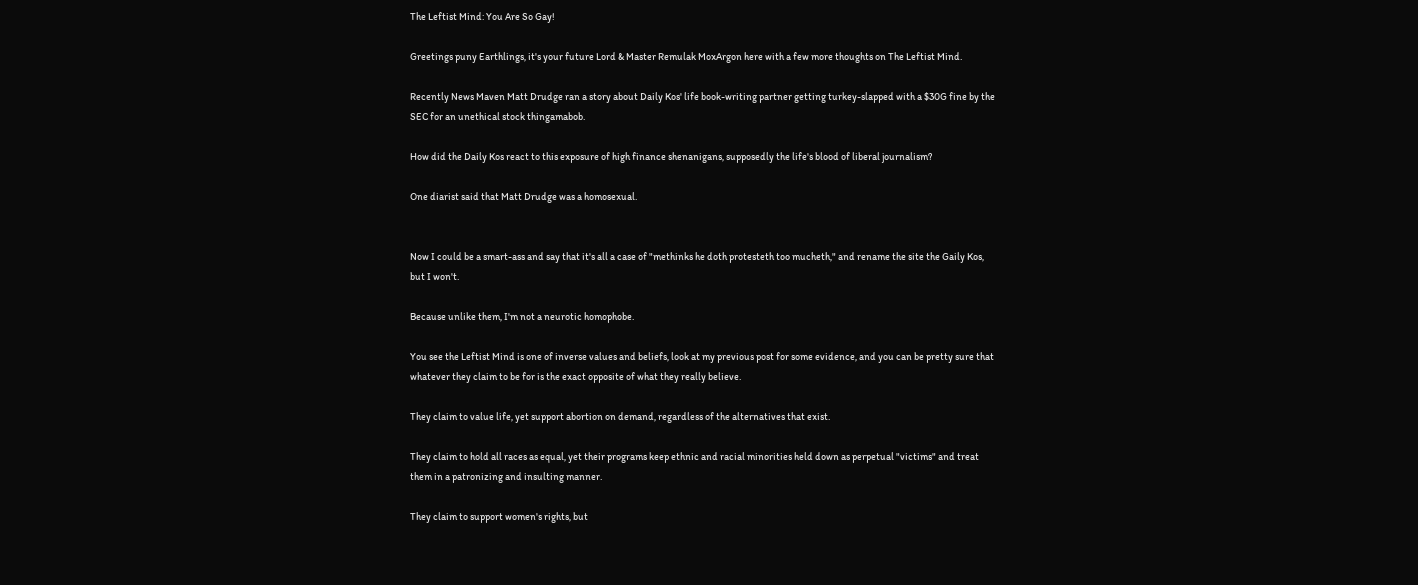The Leftist Mind: You Are So Gay!

Greetings puny Earthlings, it's your future Lord & Master Remulak MoxArgon here with a few more thoughts on The Leftist Mind.

Recently News Maven Matt Drudge ran a story about Daily Kos' life book-writing partner getting turkey-slapped with a $30G fine by the SEC for an unethical stock thingamabob.

How did the Daily Kos react to this exposure of high finance shenanigans, supposedly the life's blood of liberal journalism?

One diarist said that Matt Drudge was a homosexual.


Now I could be a smart-ass and say that it's all a case of "methinks he doth protesteth too mucheth," and rename the site the Gaily Kos, but I won't.

Because unlike them, I'm not a neurotic homophobe.

You see the Leftist Mind is one of inverse values and beliefs, look at my previous post for some evidence, and you can be pretty sure that whatever they claim to be for is the exact opposite of what they really believe.

They claim to value life, yet support abortion on demand, regardless of the alternatives that exist.

They claim to hold all races as equal, yet their programs keep ethnic and racial minorities held down as perpetual "victims" and treat them in a patronizing and insulting manner.

They claim to support women's rights, but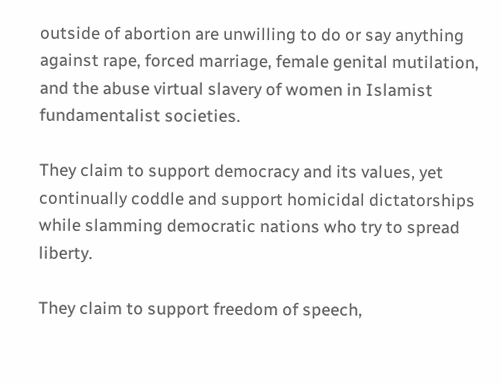outside of abortion are unwilling to do or say anything against rape, forced marriage, female genital mutilation, and the abuse virtual slavery of women in Islamist fundamentalist societies.

They claim to support democracy and its values, yet continually coddle and support homicidal dictatorships while slamming democratic nations who try to spread liberty.

They claim to support freedom of speech,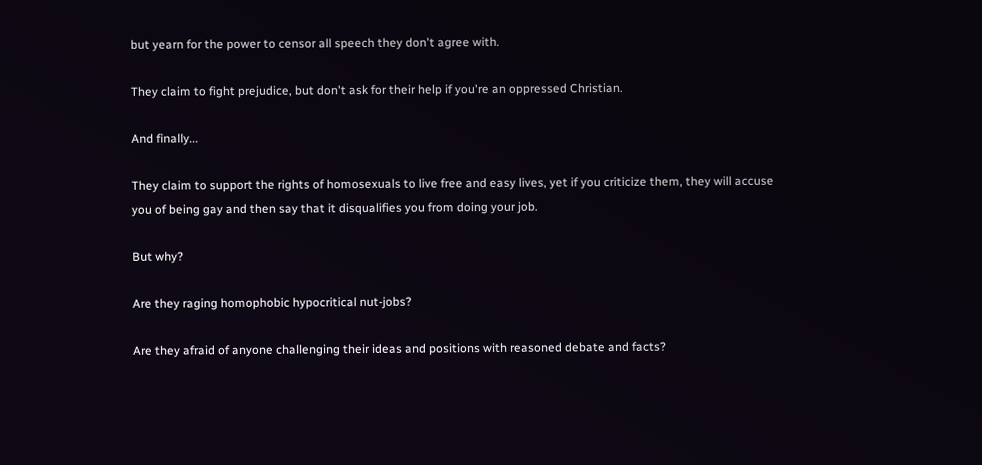but yearn for the power to censor all speech they don't agree with.

They claim to fight prejudice, but don't ask for their help if you're an oppressed Christian.

And finally...

They claim to support the rights of homosexuals to live free and easy lives, yet if you criticize them, they will accuse you of being gay and then say that it disqualifies you from doing your job.

But why?

Are they raging homophobic hypocritical nut-jobs?

Are they afraid of anyone challenging their ideas and positions with reasoned debate and facts?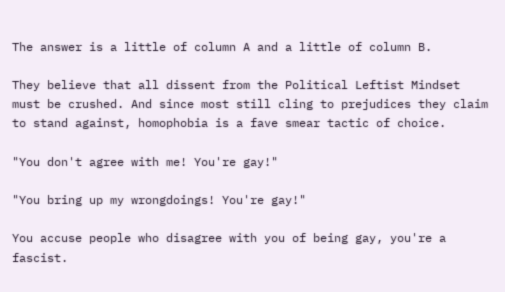The answer is a little of column A and a little of column B.

They believe that all dissent from the Political Leftist Mindset must be crushed. And since most still cling to prejudices they claim to stand against, homophobia is a fave smear tactic of choice.

"You don't agree with me! You're gay!"

"You bring up my wrongdoings! You're gay!"

You accuse people who disagree with you of being gay, you're a fascist.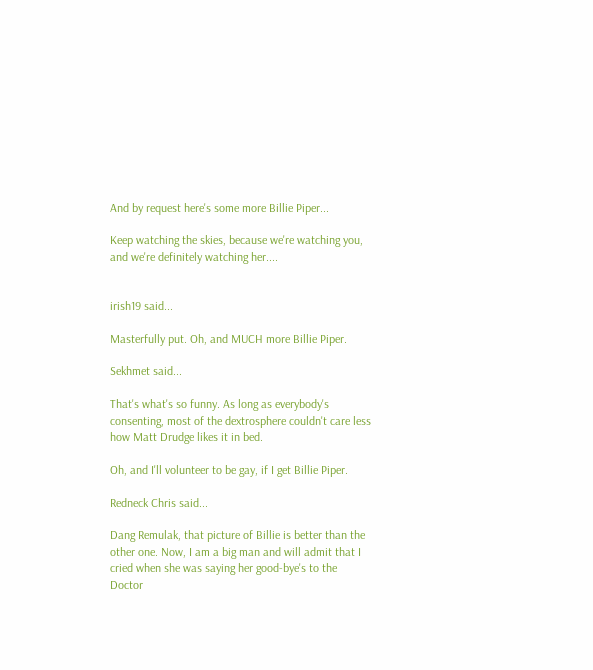And by request here's some more Billie Piper...

Keep watching the skies, because we're watching you, and we're definitely watching her....


irish19 said...

Masterfully put. Oh, and MUCH more Billie Piper.

Sekhmet said...

That's what's so funny. As long as everybody's consenting, most of the dextrosphere couldn't care less how Matt Drudge likes it in bed.

Oh, and I'll volunteer to be gay, if I get Billie Piper.

Redneck Chris said...

Dang Remulak, that picture of Billie is better than the other one. Now, I am a big man and will admit that I cried when she was saying her good-bye's to the Doctor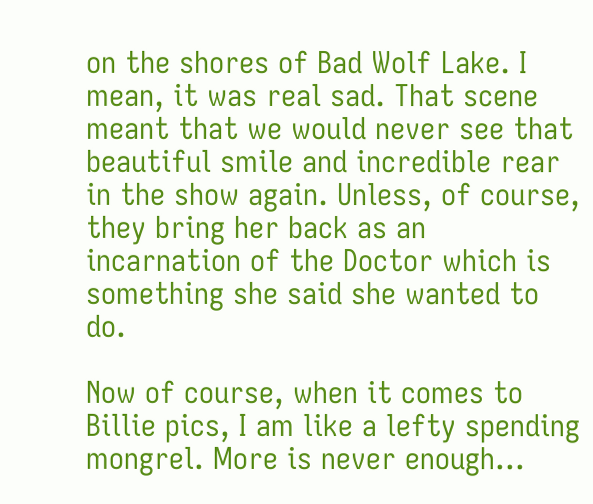on the shores of Bad Wolf Lake. I mean, it was real sad. That scene meant that we would never see that beautiful smile and incredible rear in the show again. Unless, of course, they bring her back as an incarnation of the Doctor which is something she said she wanted to do.

Now of course, when it comes to Billie pics, I am like a lefty spending mongrel. More is never enough...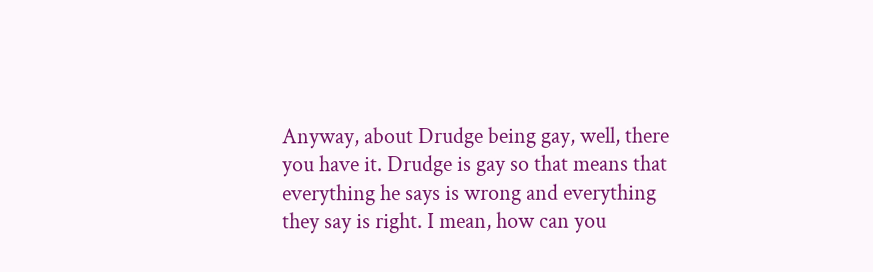Anyway, about Drudge being gay, well, there you have it. Drudge is gay so that means that everything he says is wrong and everything they say is right. I mean, how can you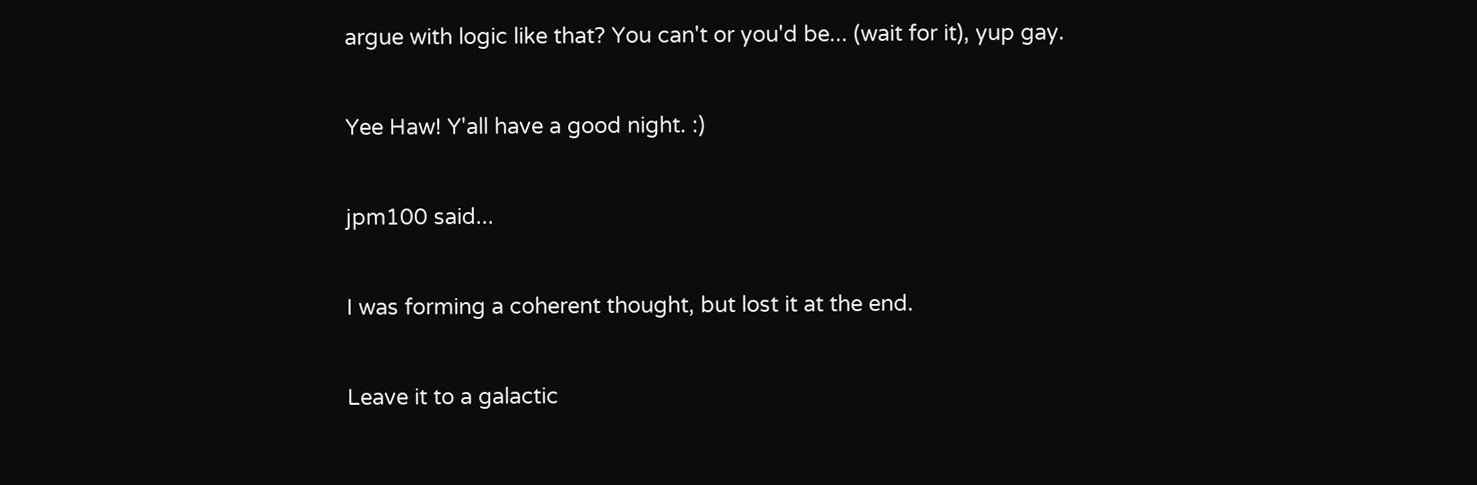argue with logic like that? You can't or you'd be... (wait for it), yup gay.

Yee Haw! Y'all have a good night. :)

jpm100 said...

I was forming a coherent thought, but lost it at the end.

Leave it to a galactic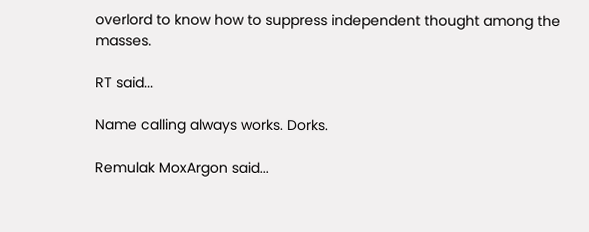overlord to know how to suppress independent thought among the masses.

RT said...

Name calling always works. Dorks.

Remulak MoxArgon said...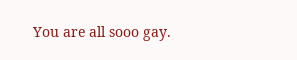You are all sooo gay.